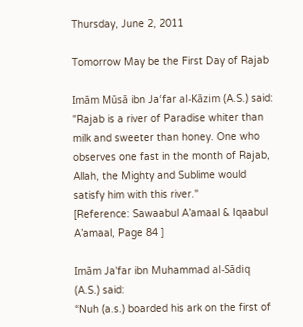Thursday, June 2, 2011

Tomorrow May be the First Day of Rajab

Imām Mūsā ibn Ja‘far al-Kāzim (A.S.) said:
"Rajab is a river of Paradise whiter than milk and sweeter than honey. One who observes one fast in the month of Rajab, Allah, the Mighty and Sublime would satisfy him with this river."
[Reference: Sawaabul A’amaal & Iqaabul A’amaal, Page 84 ]

Imām Ja'far ibn Muhammad al-Sādiq (A.S.) said:
“Nuh (a.s.) boarded his ark on the first of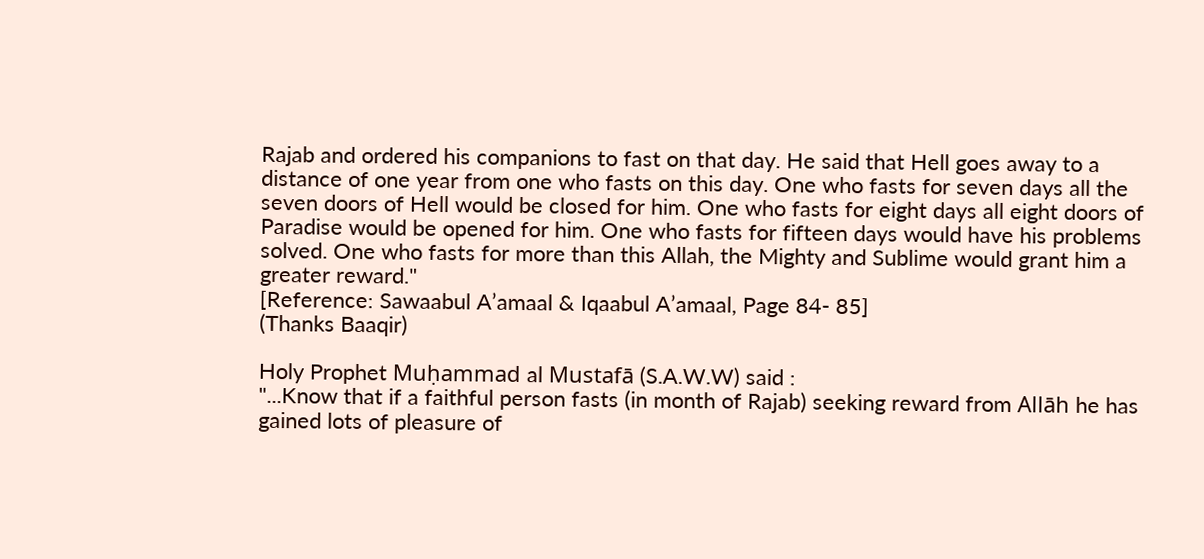Rajab and ordered his companions to fast on that day. He said that Hell goes away to a distance of one year from one who fasts on this day. One who fasts for seven days all the seven doors of Hell would be closed for him. One who fasts for eight days all eight doors of Paradise would be opened for him. One who fasts for fifteen days would have his problems solved. One who fasts for more than this Allah, the Mighty and Sublime would grant him a greater reward."
[Reference: Sawaabul A’amaal & Iqaabul A’amaal, Page 84- 85]
(Thanks Baaqir)

Holy Prophet Muḥammad al Mustafā (S.A.W.W) said :
"...Know that if a faithful person fasts (in month of Rajab) seeking reward from Allāh he has gained lots of pleasure of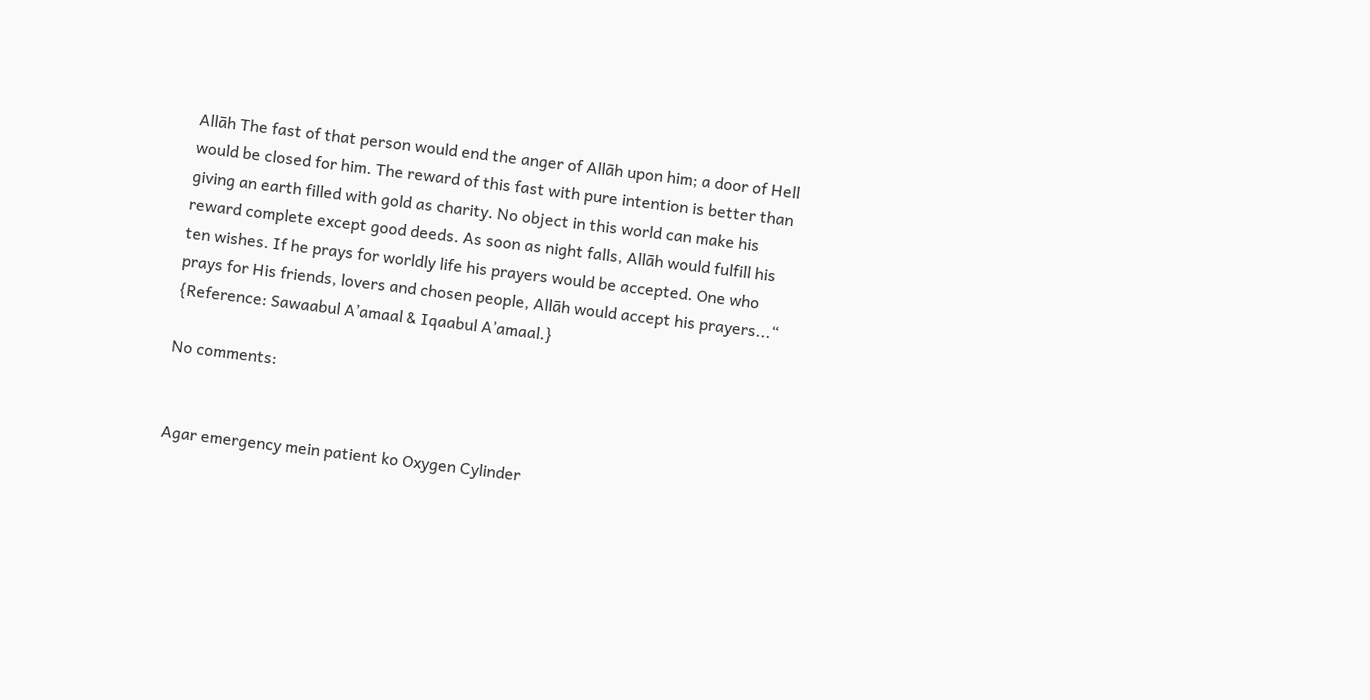Allāh The fast of that person would end the anger of Allāh upon him; a door of Hell would be closed for him. The reward of this fast with pure intention is better than giving an earth filled with gold as charity. No object in this world can make his reward complete except good deeds. As soon as night falls, Allāh would fulfill his ten wishes. If he prays for worldly life his prayers would be accepted. One who prays for His friends, lovers and chosen people, Allāh would accept his prayers...“
{Reference: Sawaabul A’amaal & Iqaabul A’amaal.}

No comments:


Agar emergency mein patient ko Oxygen Cylinder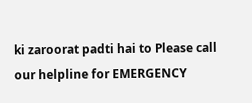ki zaroorat padti hai to Please call our helpline for EMERGENCY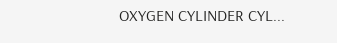OXYGEN CYLINDER CYL...